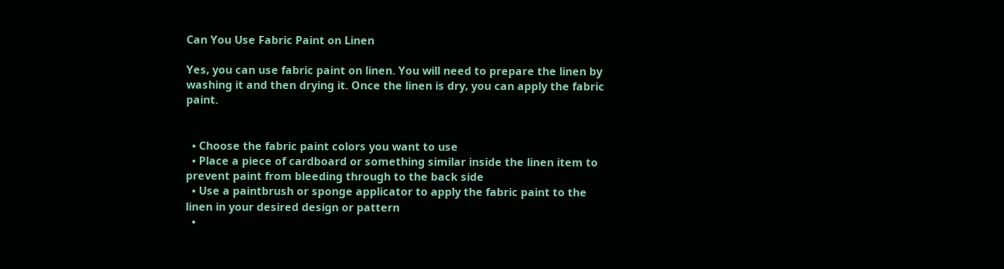Can You Use Fabric Paint on Linen

Yes, you can use fabric paint on linen. You will need to prepare the linen by washing it and then drying it. Once the linen is dry, you can apply the fabric paint.


  • Choose the fabric paint colors you want to use
  • Place a piece of cardboard or something similar inside the linen item to prevent paint from bleeding through to the back side
  • Use a paintbrush or sponge applicator to apply the fabric paint to the linen in your desired design or pattern
  •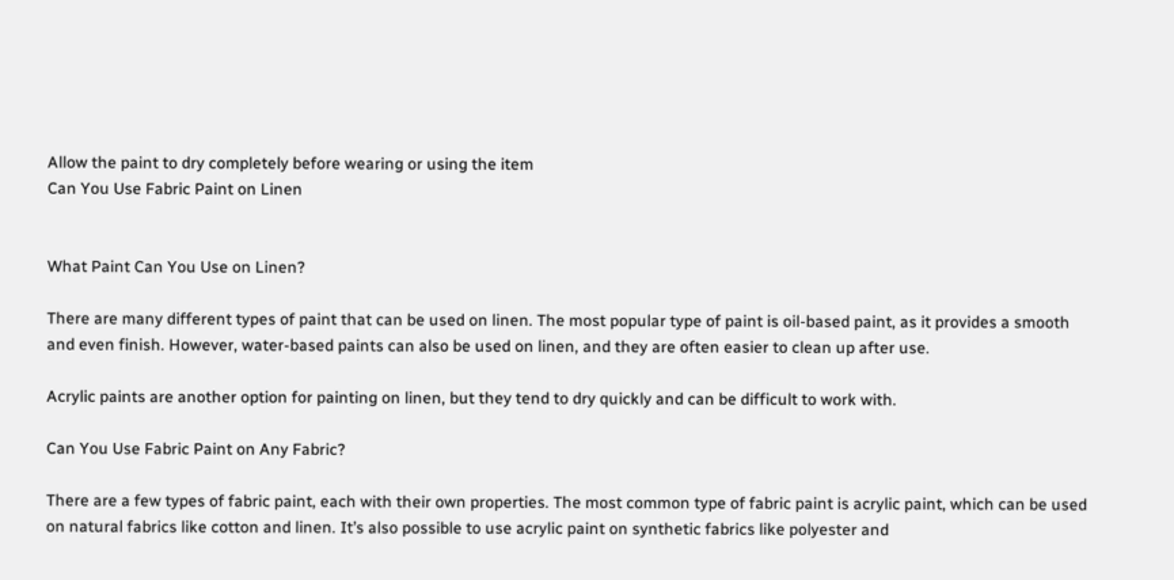Allow the paint to dry completely before wearing or using the item
Can You Use Fabric Paint on Linen


What Paint Can You Use on Linen?

There are many different types of paint that can be used on linen. The most popular type of paint is oil-based paint, as it provides a smooth and even finish. However, water-based paints can also be used on linen, and they are often easier to clean up after use.

Acrylic paints are another option for painting on linen, but they tend to dry quickly and can be difficult to work with.

Can You Use Fabric Paint on Any Fabric?

There are a few types of fabric paint, each with their own properties. The most common type of fabric paint is acrylic paint, which can be used on natural fabrics like cotton and linen. It’s also possible to use acrylic paint on synthetic fabrics like polyester and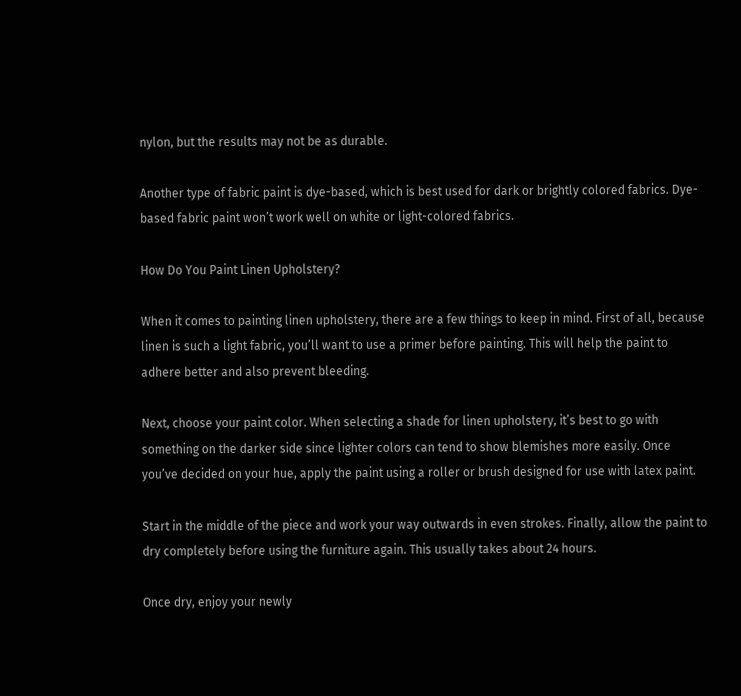nylon, but the results may not be as durable.

Another type of fabric paint is dye-based, which is best used for dark or brightly colored fabrics. Dye-based fabric paint won’t work well on white or light-colored fabrics.

How Do You Paint Linen Upholstery?

When it comes to painting linen upholstery, there are a few things to keep in mind. First of all, because linen is such a light fabric, you’ll want to use a primer before painting. This will help the paint to adhere better and also prevent bleeding.

Next, choose your paint color. When selecting a shade for linen upholstery, it’s best to go with something on the darker side since lighter colors can tend to show blemishes more easily. Once you’ve decided on your hue, apply the paint using a roller or brush designed for use with latex paint.

Start in the middle of the piece and work your way outwards in even strokes. Finally, allow the paint to dry completely before using the furniture again. This usually takes about 24 hours.

Once dry, enjoy your newly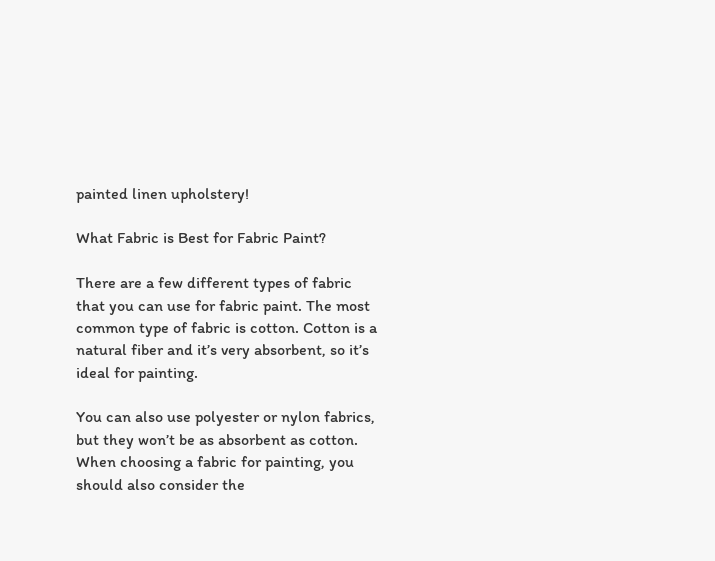painted linen upholstery!

What Fabric is Best for Fabric Paint?

There are a few different types of fabric that you can use for fabric paint. The most common type of fabric is cotton. Cotton is a natural fiber and it’s very absorbent, so it’s ideal for painting.

You can also use polyester or nylon fabrics, but they won’t be as absorbent as cotton. When choosing a fabric for painting, you should also consider the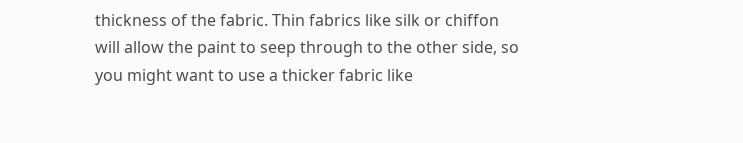thickness of the fabric. Thin fabrics like silk or chiffon will allow the paint to seep through to the other side, so you might want to use a thicker fabric like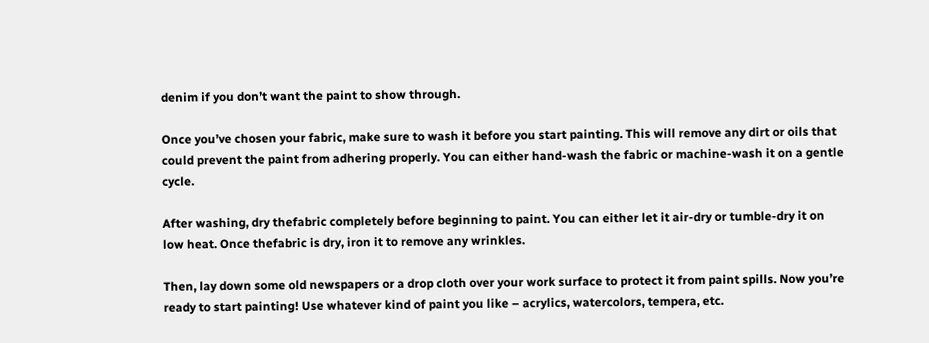denim if you don’t want the paint to show through.

Once you’ve chosen your fabric, make sure to wash it before you start painting. This will remove any dirt or oils that could prevent the paint from adhering properly. You can either hand-wash the fabric or machine-wash it on a gentle cycle.

After washing, dry thefabric completely before beginning to paint. You can either let it air-dry or tumble-dry it on low heat. Once thefabric is dry, iron it to remove any wrinkles.

Then, lay down some old newspapers or a drop cloth over your work surface to protect it from paint spills. Now you’re ready to start painting! Use whatever kind of paint you like – acrylics, watercolors, tempera, etc.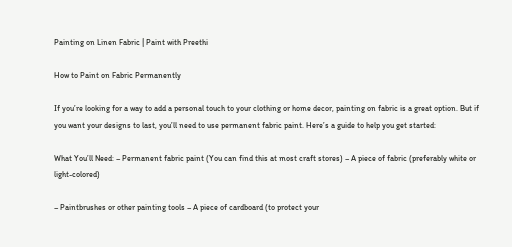Painting on Linen Fabric | Paint with Preethi

How to Paint on Fabric Permanently

If you’re looking for a way to add a personal touch to your clothing or home decor, painting on fabric is a great option. But if you want your designs to last, you’ll need to use permanent fabric paint. Here’s a guide to help you get started:

What You’ll Need: – Permanent fabric paint (You can find this at most craft stores) – A piece of fabric (preferably white or light-colored)

– Paintbrushes or other painting tools – A piece of cardboard (to protect your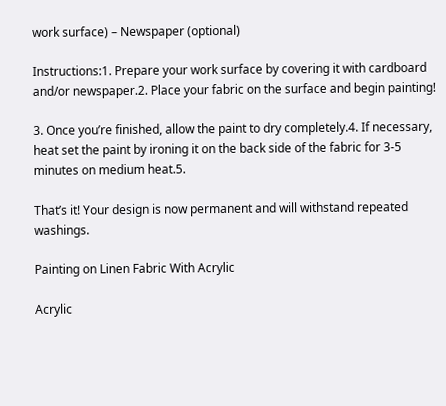work surface) – Newspaper (optional)

Instructions:1. Prepare your work surface by covering it with cardboard and/or newspaper.2. Place your fabric on the surface and begin painting!

3. Once you’re finished, allow the paint to dry completely.4. If necessary, heat set the paint by ironing it on the back side of the fabric for 3-5 minutes on medium heat.5.

That’s it! Your design is now permanent and will withstand repeated washings.

Painting on Linen Fabric With Acrylic

Acrylic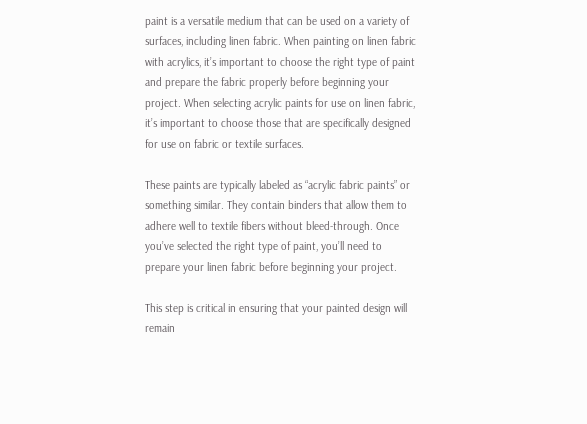paint is a versatile medium that can be used on a variety of surfaces, including linen fabric. When painting on linen fabric with acrylics, it’s important to choose the right type of paint and prepare the fabric properly before beginning your project. When selecting acrylic paints for use on linen fabric, it’s important to choose those that are specifically designed for use on fabric or textile surfaces.

These paints are typically labeled as “acrylic fabric paints” or something similar. They contain binders that allow them to adhere well to textile fibers without bleed-through. Once you’ve selected the right type of paint, you’ll need to prepare your linen fabric before beginning your project.

This step is critical in ensuring that your painted design will remain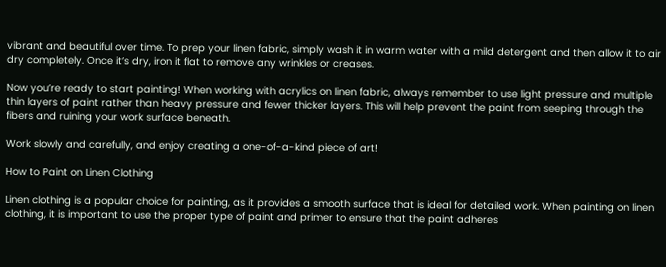vibrant and beautiful over time. To prep your linen fabric, simply wash it in warm water with a mild detergent and then allow it to air dry completely. Once it’s dry, iron it flat to remove any wrinkles or creases.

Now you’re ready to start painting! When working with acrylics on linen fabric, always remember to use light pressure and multiple thin layers of paint rather than heavy pressure and fewer thicker layers. This will help prevent the paint from seeping through the fibers and ruining your work surface beneath.

Work slowly and carefully, and enjoy creating a one-of-a-kind piece of art!

How to Paint on Linen Clothing

Linen clothing is a popular choice for painting, as it provides a smooth surface that is ideal for detailed work. When painting on linen clothing, it is important to use the proper type of paint and primer to ensure that the paint adheres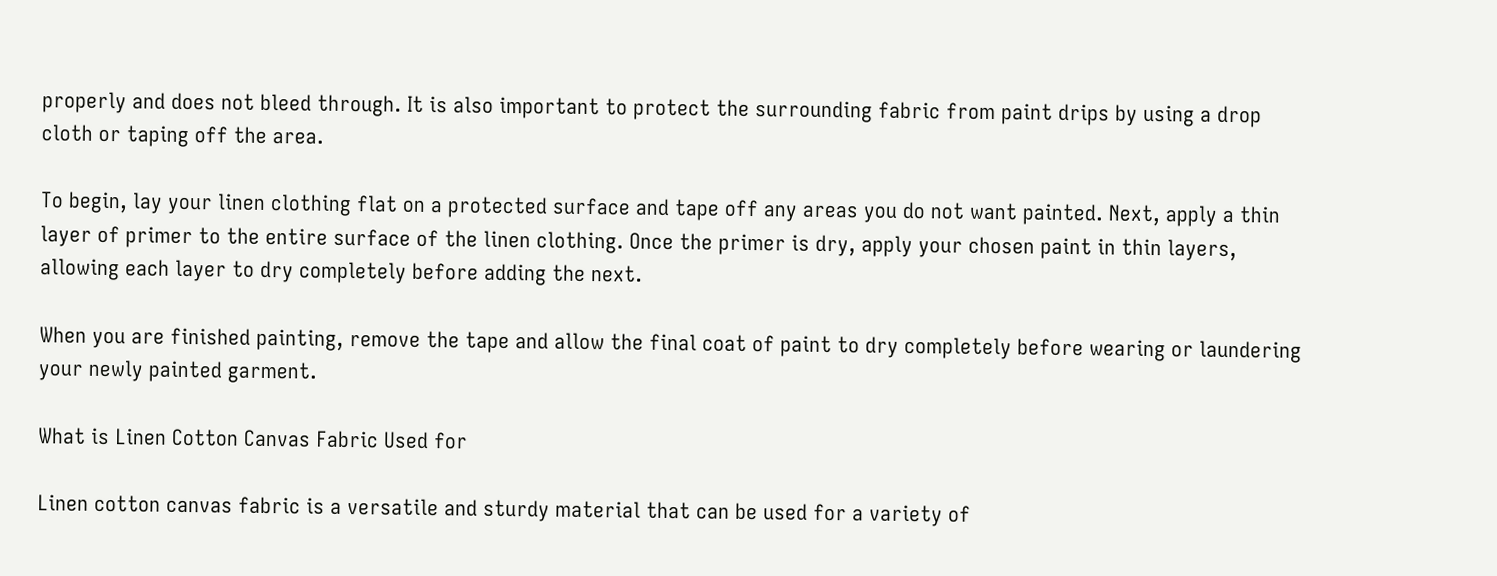properly and does not bleed through. It is also important to protect the surrounding fabric from paint drips by using a drop cloth or taping off the area.

To begin, lay your linen clothing flat on a protected surface and tape off any areas you do not want painted. Next, apply a thin layer of primer to the entire surface of the linen clothing. Once the primer is dry, apply your chosen paint in thin layers, allowing each layer to dry completely before adding the next.

When you are finished painting, remove the tape and allow the final coat of paint to dry completely before wearing or laundering your newly painted garment.

What is Linen Cotton Canvas Fabric Used for

Linen cotton canvas fabric is a versatile and sturdy material that can be used for a variety of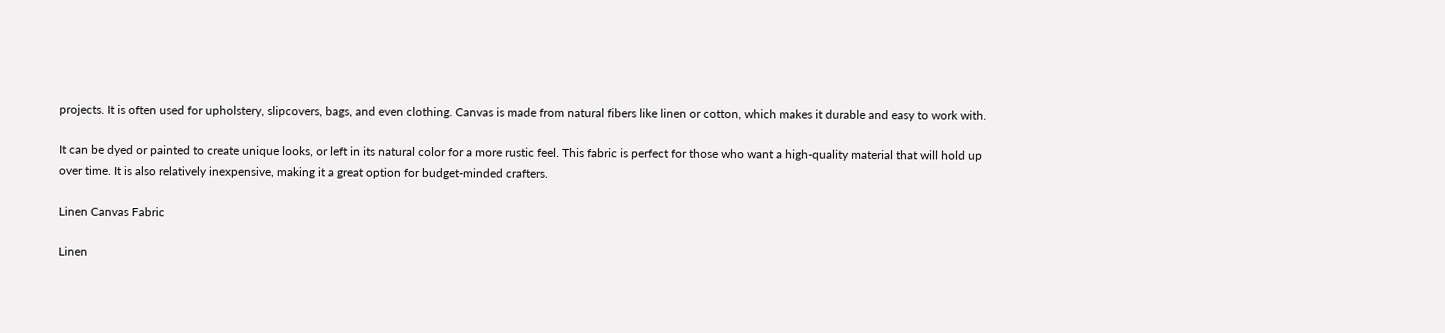projects. It is often used for upholstery, slipcovers, bags, and even clothing. Canvas is made from natural fibers like linen or cotton, which makes it durable and easy to work with.

It can be dyed or painted to create unique looks, or left in its natural color for a more rustic feel. This fabric is perfect for those who want a high-quality material that will hold up over time. It is also relatively inexpensive, making it a great option for budget-minded crafters.

Linen Canvas Fabric

Linen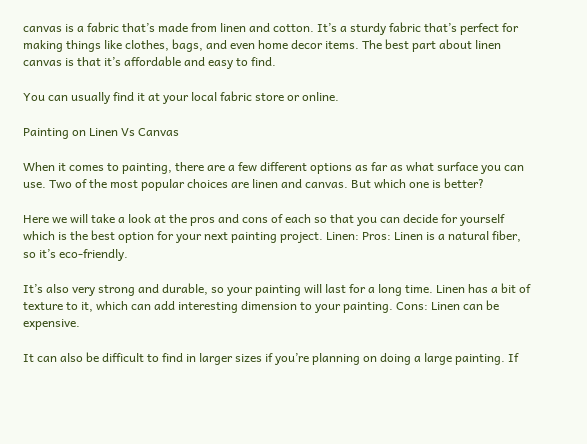canvas is a fabric that’s made from linen and cotton. It’s a sturdy fabric that’s perfect for making things like clothes, bags, and even home decor items. The best part about linen canvas is that it’s affordable and easy to find.

You can usually find it at your local fabric store or online.

Painting on Linen Vs Canvas

When it comes to painting, there are a few different options as far as what surface you can use. Two of the most popular choices are linen and canvas. But which one is better?

Here we will take a look at the pros and cons of each so that you can decide for yourself which is the best option for your next painting project. Linen: Pros: Linen is a natural fiber, so it’s eco-friendly.

It’s also very strong and durable, so your painting will last for a long time. Linen has a bit of texture to it, which can add interesting dimension to your painting. Cons: Linen can be expensive.

It can also be difficult to find in larger sizes if you’re planning on doing a large painting. If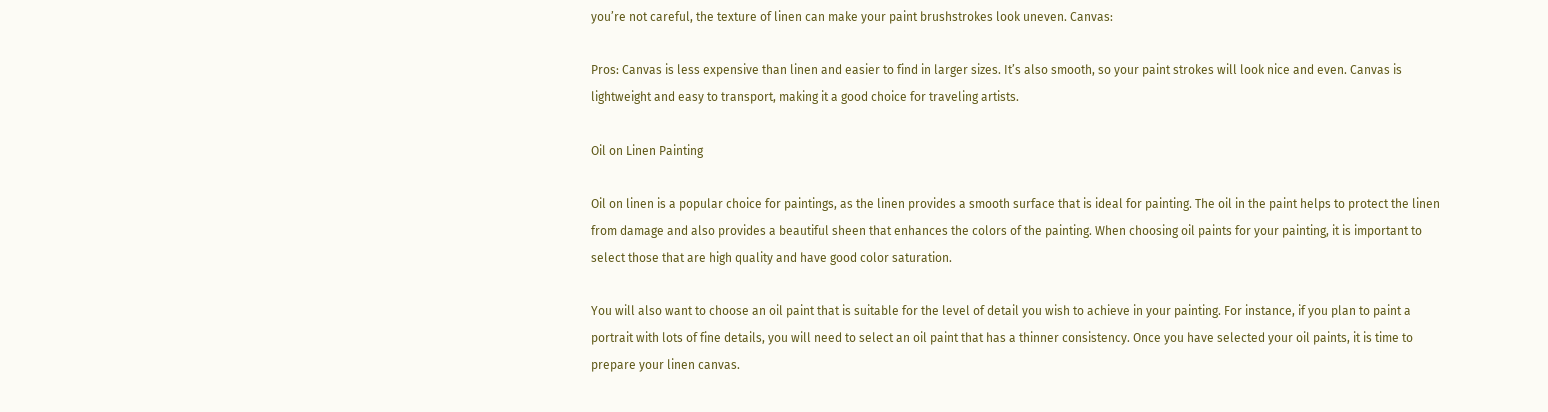you’re not careful, the texture of linen can make your paint brushstrokes look uneven. Canvas:

Pros: Canvas is less expensive than linen and easier to find in larger sizes. It’s also smooth, so your paint strokes will look nice and even. Canvas is lightweight and easy to transport, making it a good choice for traveling artists.

Oil on Linen Painting

Oil on linen is a popular choice for paintings, as the linen provides a smooth surface that is ideal for painting. The oil in the paint helps to protect the linen from damage and also provides a beautiful sheen that enhances the colors of the painting. When choosing oil paints for your painting, it is important to select those that are high quality and have good color saturation.

You will also want to choose an oil paint that is suitable for the level of detail you wish to achieve in your painting. For instance, if you plan to paint a portrait with lots of fine details, you will need to select an oil paint that has a thinner consistency. Once you have selected your oil paints, it is time to prepare your linen canvas.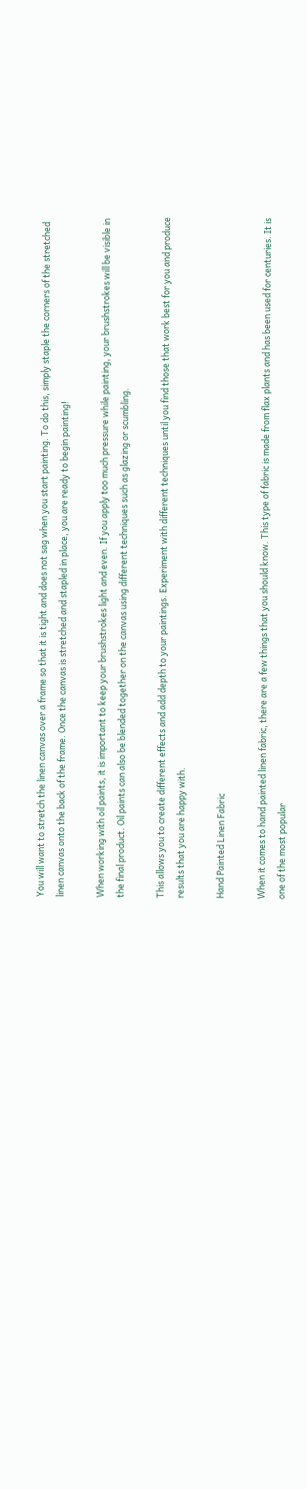You will want to stretch the linen canvas over a frame so that it is tight and does not sag when you start painting. To do this, simply staple the corners of the stretched linen canvas onto the back of the frame. Once the canvas is stretched and stapled in place, you are ready to begin painting!

When working with oil paints, it is important to keep your brushstrokes light and even. If you apply too much pressure while painting, your brushstrokes will be visible in the final product. Oil paints can also be blended together on the canvas using different techniques such as glazing or scumbling.

This allows you to create different effects and add depth to your paintings. Experiment with different techniques until you find those that work best for you and produce results that you are happy with.

Hand Painted Linen Fabric

When it comes to hand painted linen fabric, there are a few things that you should know. This type of fabric is made from flax plants and has been used for centuries. It is one of the most popular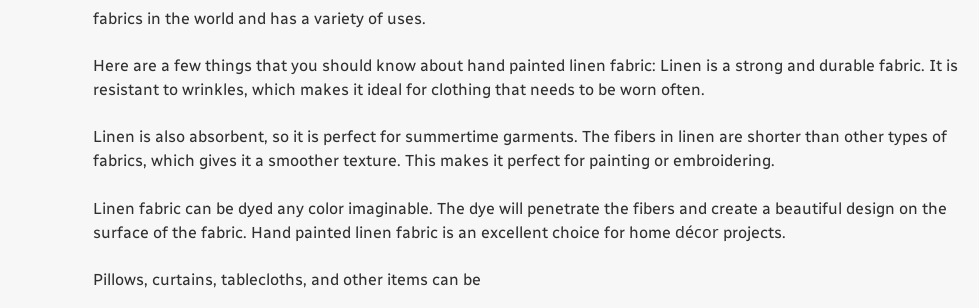fabrics in the world and has a variety of uses.

Here are a few things that you should know about hand painted linen fabric: Linen is a strong and durable fabric. It is resistant to wrinkles, which makes it ideal for clothing that needs to be worn often.

Linen is also absorbent, so it is perfect for summertime garments. The fibers in linen are shorter than other types of fabrics, which gives it a smoother texture. This makes it perfect for painting or embroidering.

Linen fabric can be dyed any color imaginable. The dye will penetrate the fibers and create a beautiful design on the surface of the fabric. Hand painted linen fabric is an excellent choice for home décor projects.

Pillows, curtains, tablecloths, and other items can be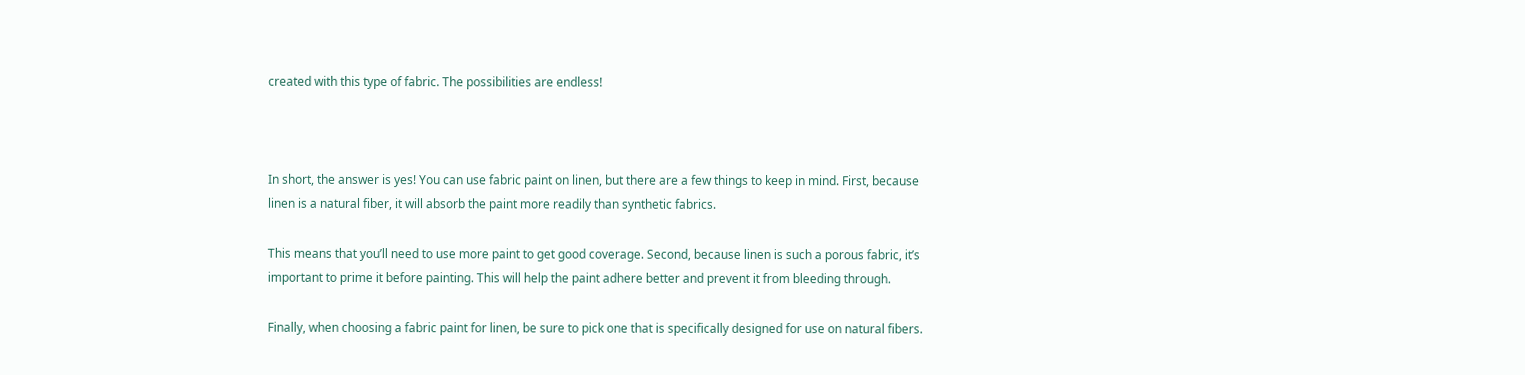created with this type of fabric. The possibilities are endless!



In short, the answer is yes! You can use fabric paint on linen, but there are a few things to keep in mind. First, because linen is a natural fiber, it will absorb the paint more readily than synthetic fabrics.

This means that you’ll need to use more paint to get good coverage. Second, because linen is such a porous fabric, it’s important to prime it before painting. This will help the paint adhere better and prevent it from bleeding through.

Finally, when choosing a fabric paint for linen, be sure to pick one that is specifically designed for use on natural fibers.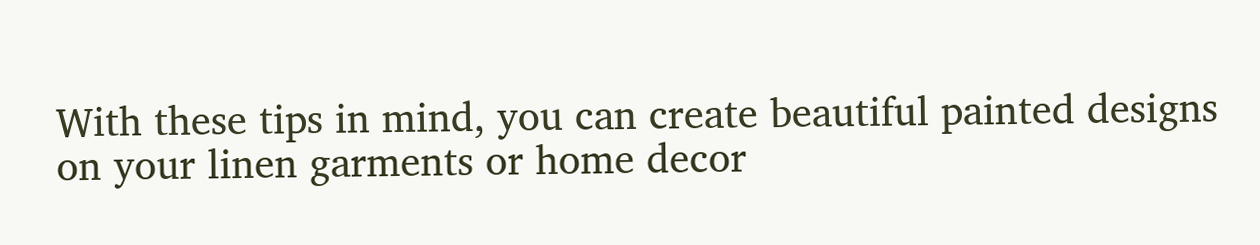With these tips in mind, you can create beautiful painted designs on your linen garments or home decor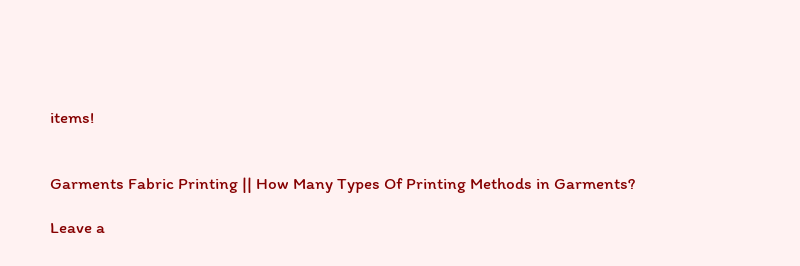items!


Garments Fabric Printing || How Many Types Of Printing Methods in Garments?

Leave a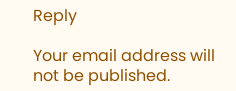Reply

Your email address will not be published.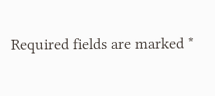Required fields are marked *